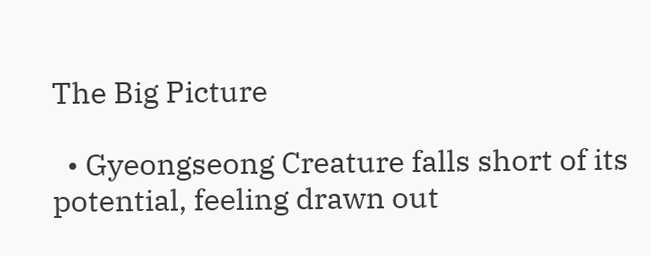The Big Picture

  • Gyeongseong Creature falls short of its potential, feeling drawn out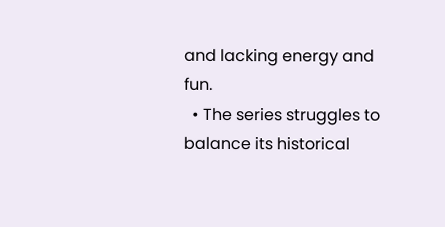and lacking energy and fun.
  • The series struggles to balance its historical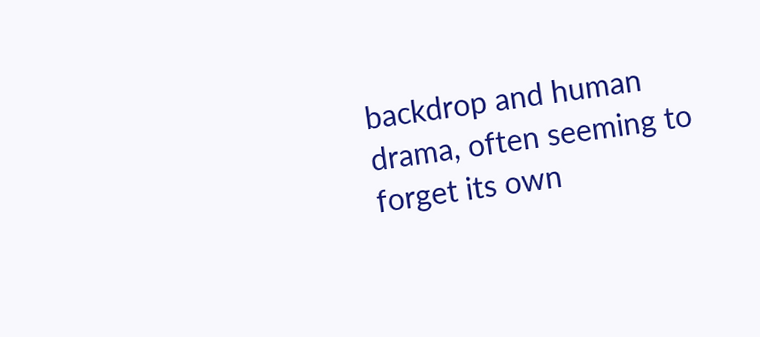backdrop and human drama, often seeming to forget its own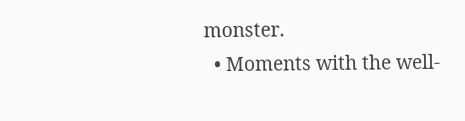monster.
  • Moments with the well-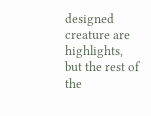designed creature are highlights, but the rest of the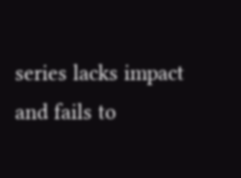series lacks impact and fails to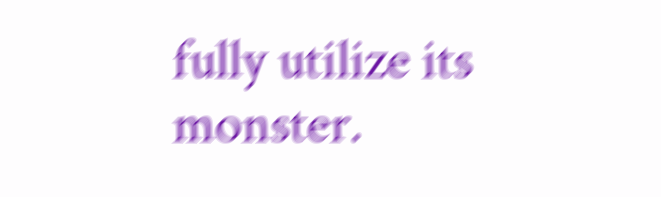fully utilize its monster.